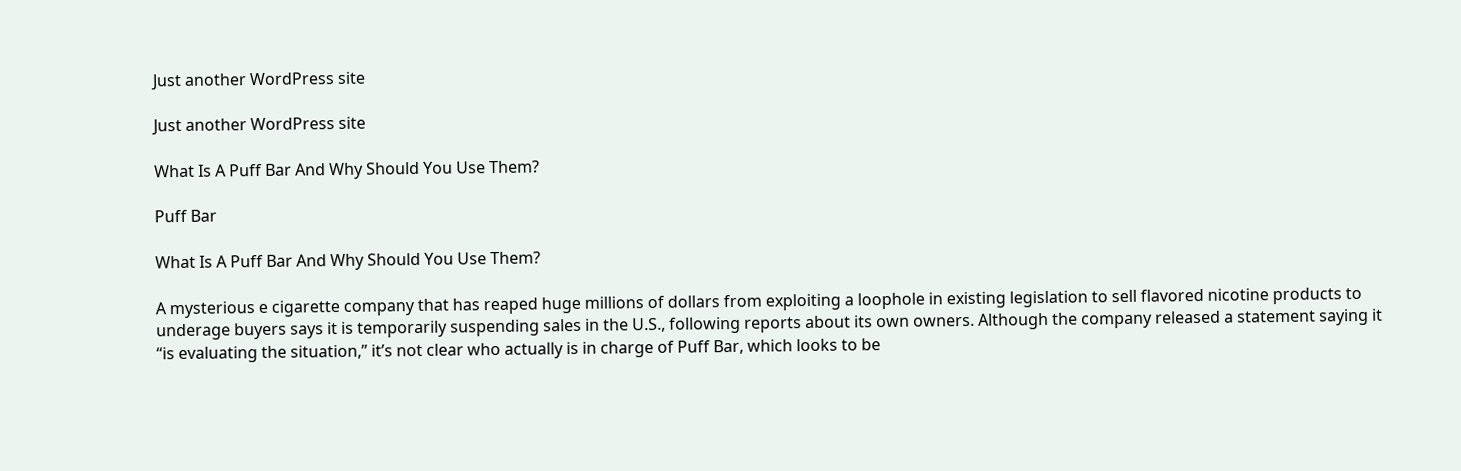Just another WordPress site

Just another WordPress site

What Is A Puff Bar And Why Should You Use Them?

Puff Bar

What Is A Puff Bar And Why Should You Use Them?

A mysterious e cigarette company that has reaped huge millions of dollars from exploiting a loophole in existing legislation to sell flavored nicotine products to underage buyers says it is temporarily suspending sales in the U.S., following reports about its own owners. Although the company released a statement saying it “is evaluating the situation,” it’s not clear who actually is in charge of Puff Bar, which looks to be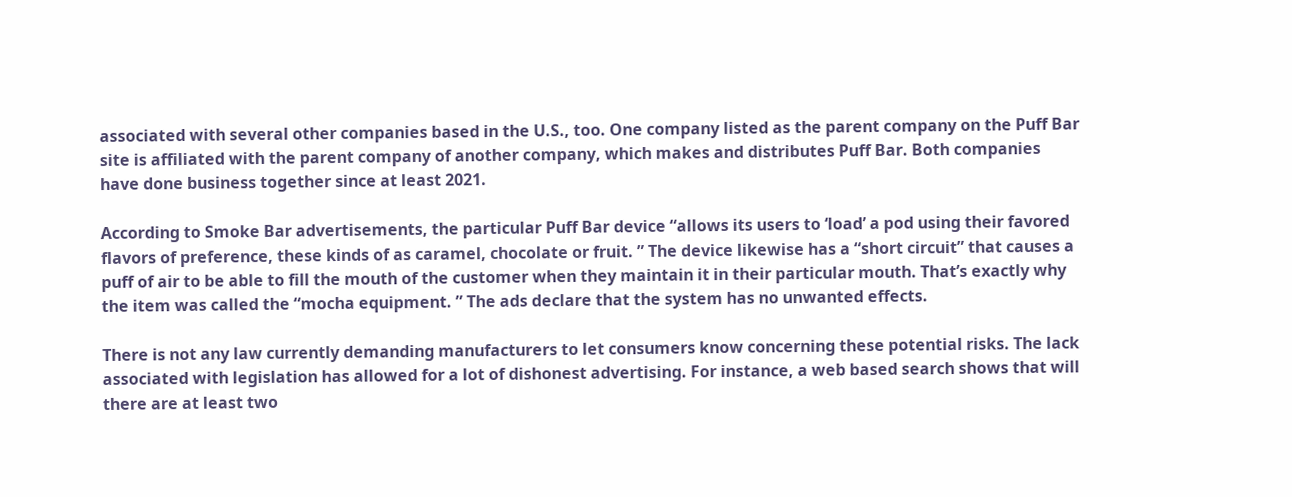associated with several other companies based in the U.S., too. One company listed as the parent company on the Puff Bar site is affiliated with the parent company of another company, which makes and distributes Puff Bar. Both companies have done business together since at least 2021.

According to Smoke Bar advertisements, the particular Puff Bar device “allows its users to ‘load’ a pod using their favored flavors of preference, these kinds of as caramel, chocolate or fruit. ” The device likewise has a “short circuit” that causes a puff of air to be able to fill the mouth of the customer when they maintain it in their particular mouth. That’s exactly why the item was called the “mocha equipment. ” The ads declare that the system has no unwanted effects.

There is not any law currently demanding manufacturers to let consumers know concerning these potential risks. The lack associated with legislation has allowed for a lot of dishonest advertising. For instance, a web based search shows that will there are at least two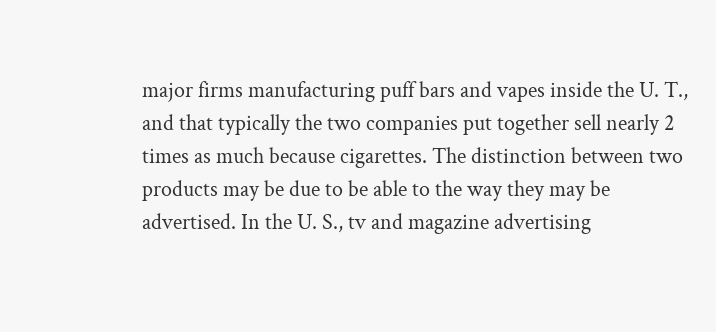major firms manufacturing puff bars and vapes inside the U. T., and that typically the two companies put together sell nearly 2 times as much because cigarettes. The distinction between two products may be due to be able to the way they may be advertised. In the U. S., tv and magazine advertising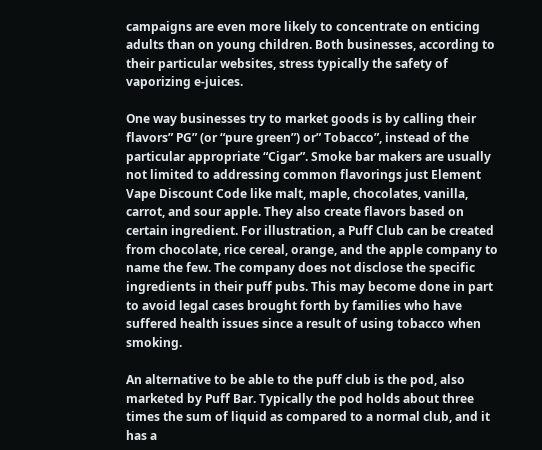campaigns are even more likely to concentrate on enticing adults than on young children. Both businesses, according to their particular websites, stress typically the safety of vaporizing e-juices.

One way businesses try to market goods is by calling their flavors” PG” (or “pure green”) or” Tobacco”, instead of the particular appropriate “Cigar”. Smoke bar makers are usually not limited to addressing common flavorings just Element Vape Discount Code like malt, maple, chocolates, vanilla, carrot, and sour apple. They also create flavors based on certain ingredient. For illustration, a Puff Club can be created from chocolate, rice cereal, orange, and the apple company to name the few. The company does not disclose the specific ingredients in their puff pubs. This may become done in part to avoid legal cases brought forth by families who have suffered health issues since a result of using tobacco when smoking.

An alternative to be able to the puff club is the pod, also marketed by Puff Bar. Typically the pod holds about three times the sum of liquid as compared to a normal club, and it has a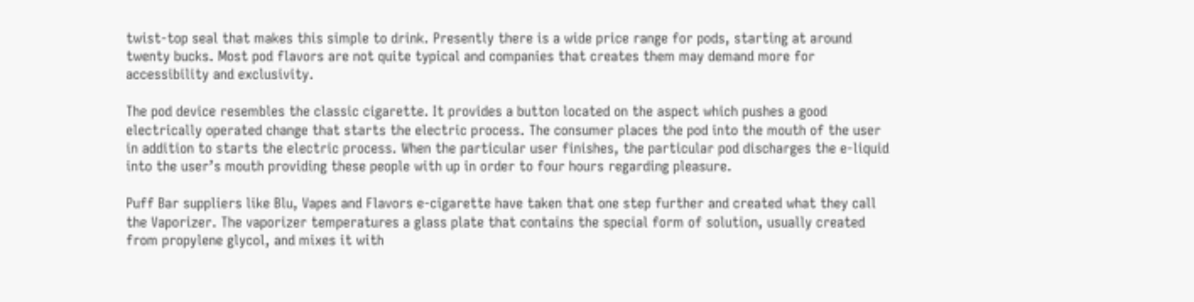twist-top seal that makes this simple to drink. Presently there is a wide price range for pods, starting at around twenty bucks. Most pod flavors are not quite typical and companies that creates them may demand more for accessibility and exclusivity.

The pod device resembles the classic cigarette. It provides a button located on the aspect which pushes a good electrically operated change that starts the electric process. The consumer places the pod into the mouth of the user in addition to starts the electric process. When the particular user finishes, the particular pod discharges the e-liquid into the user’s mouth providing these people with up in order to four hours regarding pleasure.

Puff Bar suppliers like Blu, Vapes and Flavors e-cigarette have taken that one step further and created what they call the Vaporizer. The vaporizer temperatures a glass plate that contains the special form of solution, usually created from propylene glycol, and mixes it with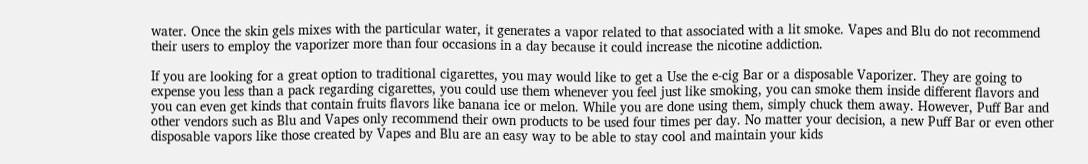water. Once the skin gels mixes with the particular water, it generates a vapor related to that associated with a lit smoke. Vapes and Blu do not recommend their users to employ the vaporizer more than four occasions in a day because it could increase the nicotine addiction.

If you are looking for a great option to traditional cigarettes, you may would like to get a Use the e-cig Bar or a disposable Vaporizer. They are going to expense you less than a pack regarding cigarettes, you could use them whenever you feel just like smoking, you can smoke them inside different flavors and you can even get kinds that contain fruits flavors like banana ice or melon. While you are done using them, simply chuck them away. However, Puff Bar and other vendors such as Blu and Vapes only recommend their own products to be used four times per day. No matter your decision, a new Puff Bar or even other disposable vapors like those created by Vapes and Blu are an easy way to be able to stay cool and maintain your kids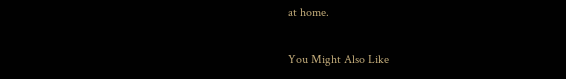at home.

You Might Also Like